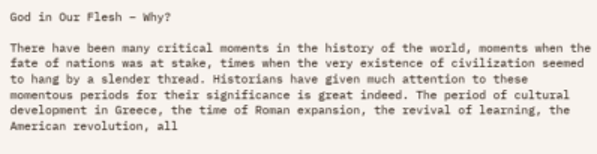God in Our Flesh – Why?

There have been many critical moments in the history of the world, moments when the fate of nations was at stake, times when the very existence of civilization seemed to hang by a slender thread. Historians have given much attention to these momentous periods for their significance is great indeed. The period of cultural development in Greece, the time of Roman expansion, the revival of learning, the American revolution, all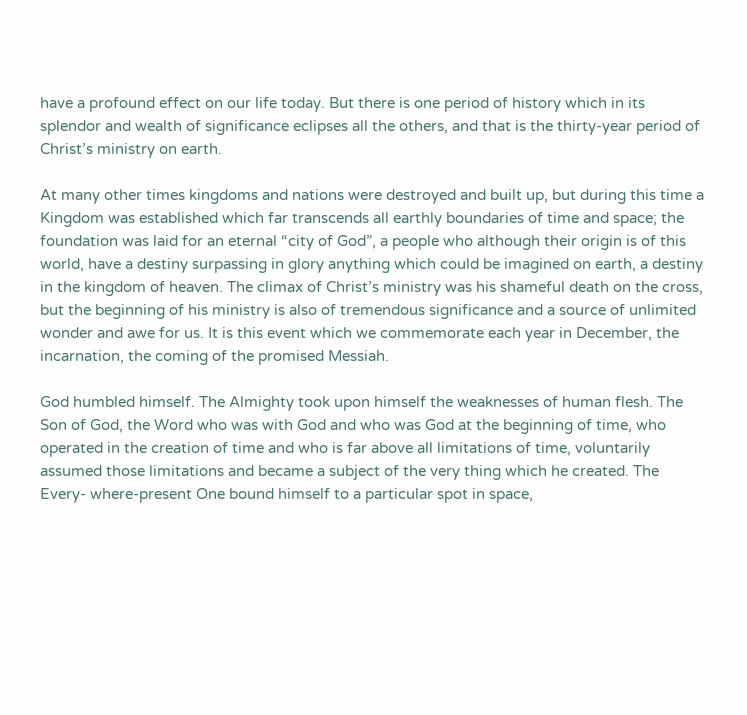have a profound effect on our life today. But there is one period of history which in its splendor and wealth of significance eclipses all the others, and that is the thirty-year period of Christ’s ministry on earth.

At many other times kingdoms and nations were destroyed and built up, but during this time a Kingdom was established which far transcends all earthly boundaries of time and space; the foundation was laid for an eternal “city of God”, a people who although their origin is of this world, have a destiny surpassing in glory anything which could be imagined on earth, a destiny in the kingdom of heaven. The climax of Christ’s ministry was his shameful death on the cross, but the beginning of his ministry is also of tremendous significance and a source of unlimited wonder and awe for us. It is this event which we commemorate each year in December, the incarnation, the coming of the promised Messiah.

God humbled himself. The Almighty took upon himself the weaknesses of human flesh. The Son of God, the Word who was with God and who was God at the beginning of time, who operated in the creation of time and who is far above all limitations of time, voluntarily assumed those limitations and became a subject of the very thing which he created. The Every- where-present One bound himself to a particular spot in space,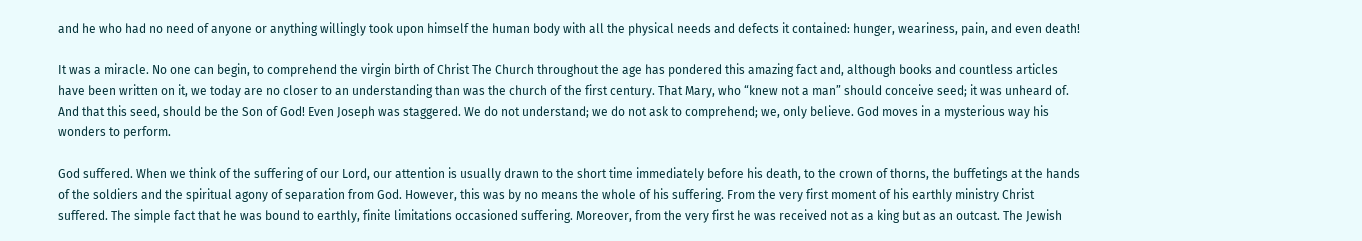and he who had no need of anyone or anything willingly took upon himself the human body with all the physical needs and defects it contained: hunger, weariness, pain, and even death!

It was a miracle. No one can begin, to comprehend the virgin birth of Christ The Church throughout the age has pondered this amazing fact and, although books and countless articles have been written on it, we today are no closer to an understanding than was the church of the first century. That Mary, who “knew not a man” should conceive seed; it was unheard of. And that this seed, should be the Son of God! Even Joseph was staggered. We do not understand; we do not ask to comprehend; we, only believe. God moves in a mysterious way his wonders to perform.

God suffered. When we think of the suffering of our Lord, our attention is usually drawn to the short time immediately before his death, to the crown of thorns, the buffetings at the hands of the soldiers and the spiritual agony of separation from God. However, this was by no means the whole of his suffering. From the very first moment of his earthly ministry Christ suffered. The simple fact that he was bound to earthly, finite limitations occasioned suffering. Moreover, from the very first he was received not as a king but as an outcast. The Jewish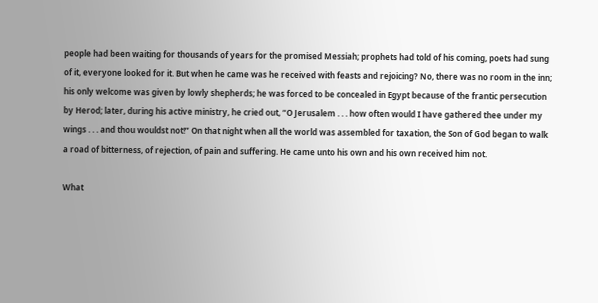people had been waiting for thousands of years for the promised Messiah; prophets had told of his coming, poets had sung of it, everyone looked for it. But when he came was he received with feasts and rejoicing? No, there was no room in the inn; his only welcome was given by lowly shepherds; he was forced to be concealed in Egypt because of the frantic persecution by Herod; later, during his active ministry, he cried out, “O Jerusalem . . . how often would I have gathered thee under my wings . . . and thou wouldst not!” On that night when all the world was assembled for taxation, the Son of God began to walk a road of bitterness, of rejection, of pain and suffering. He came unto his own and his own received him not.

What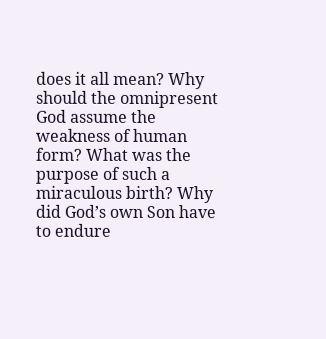does it all mean? Why should the omnipresent God assume the weakness of human form? What was the purpose of such a miraculous birth? Why did God’s own Son have to endure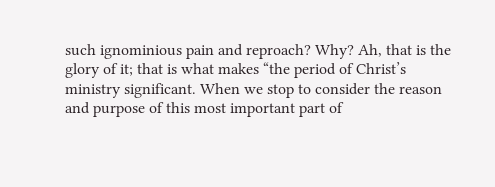such ignominious pain and reproach? Why? Ah, that is the glory of it; that is what makes “the period of Christ’s ministry significant. When we stop to consider the reason and purpose of this most important part of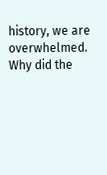history, we are overwhelmed. Why did the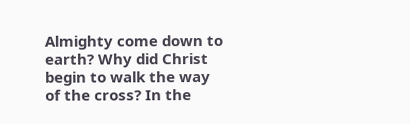Almighty come down to earth? Why did Christ begin to walk the way of the cross? In the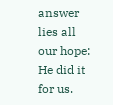answer lies all our hope: He did it for us.